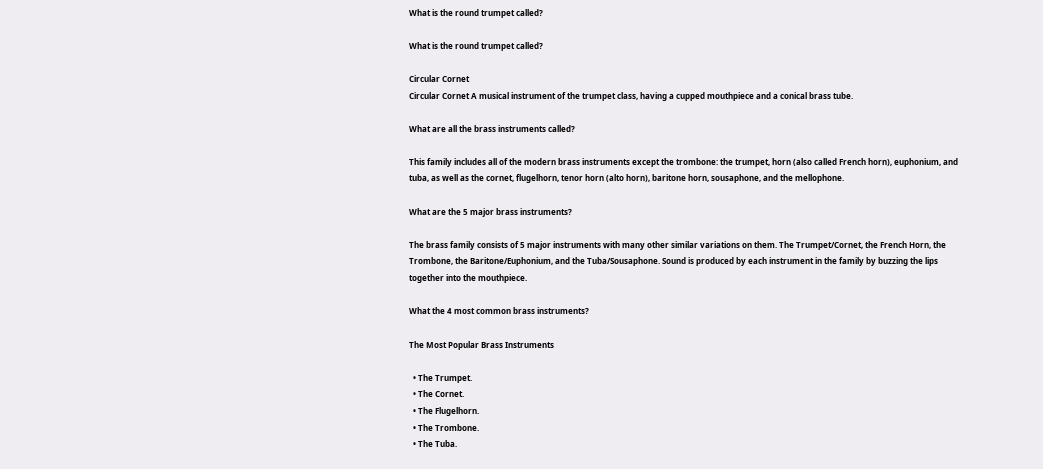What is the round trumpet called?

What is the round trumpet called?

Circular Cornet
Circular Cornet A musical instrument of the trumpet class, having a cupped mouthpiece and a conical brass tube.

What are all the brass instruments called?

This family includes all of the modern brass instruments except the trombone: the trumpet, horn (also called French horn), euphonium, and tuba, as well as the cornet, flugelhorn, tenor horn (alto horn), baritone horn, sousaphone, and the mellophone.

What are the 5 major brass instruments?

The brass family consists of 5 major instruments with many other similar variations on them. The Trumpet/Cornet, the French Horn, the Trombone, the Baritone/Euphonium, and the Tuba/Sousaphone. Sound is produced by each instrument in the family by buzzing the lips together into the mouthpiece.

What the 4 most common brass instruments?

The Most Popular Brass Instruments

  • The Trumpet.
  • The Cornet.
  • The Flugelhorn.
  • The Trombone.
  • The Tuba.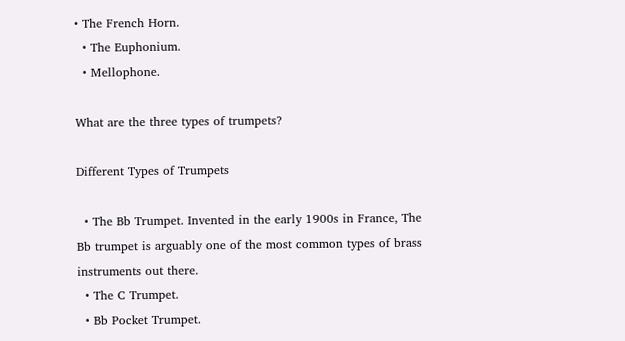• The French Horn.
  • The Euphonium.
  • Mellophone.

What are the three types of trumpets?

Different Types of Trumpets

  • The Bb Trumpet. Invented in the early 1900s in France, The Bb trumpet is arguably one of the most common types of brass instruments out there.
  • The C Trumpet.
  • Bb Pocket Trumpet.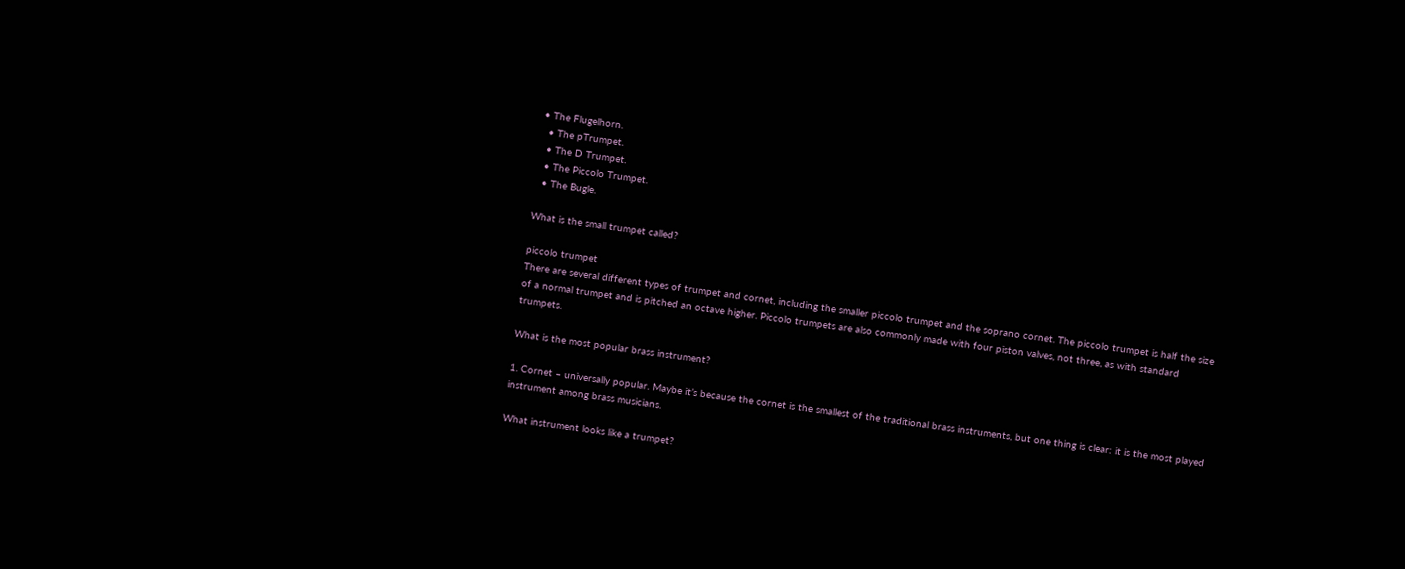• The Flugelhorn.
  • The pTrumpet.
  • The D Trumpet.
  • The Piccolo Trumpet.
  • The Bugle.

What is the small trumpet called?

piccolo trumpet
There are several different types of trumpet and cornet, including the smaller piccolo trumpet and the soprano cornet. The piccolo trumpet is half the size of a normal trumpet and is pitched an octave higher. Piccolo trumpets are also commonly made with four piston valves, not three, as with standard trumpets.

What is the most popular brass instrument?

1. Cornet – universally popular. Maybe it’s because the cornet is the smallest of the traditional brass instruments, but one thing is clear: it is the most played instrument among brass musicians.

What instrument looks like a trumpet?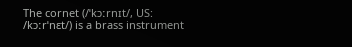The cornet (/ˈkɔːrnɪt/, US: /kɔːrˈnɛt/) is a brass instrument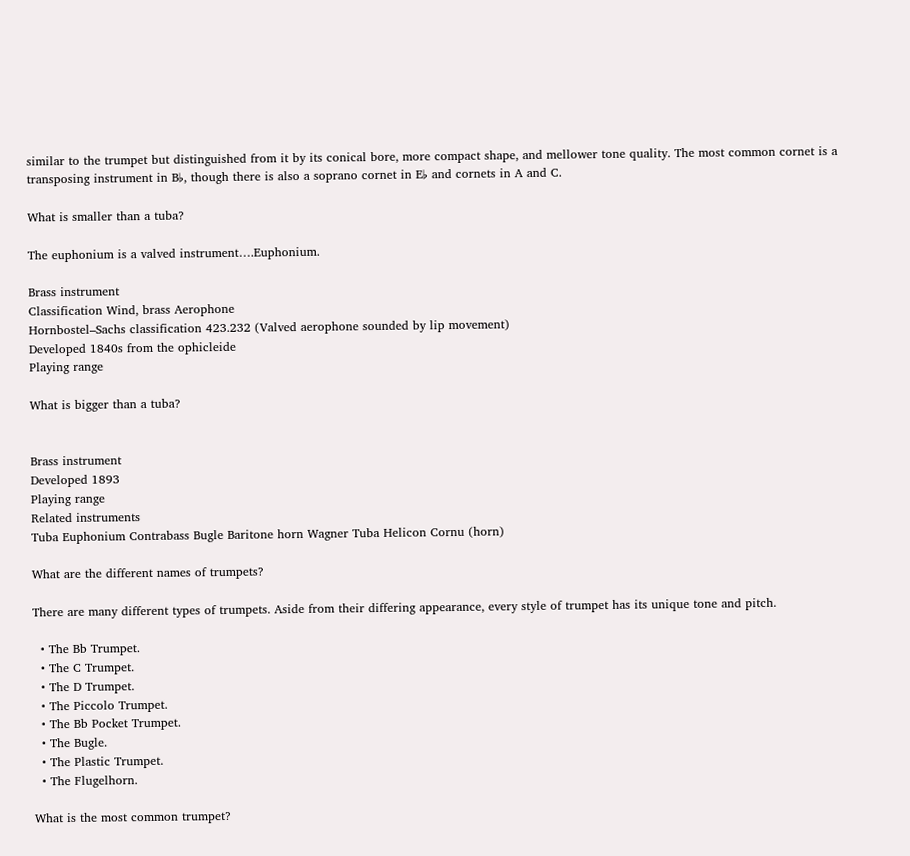similar to the trumpet but distinguished from it by its conical bore, more compact shape, and mellower tone quality. The most common cornet is a transposing instrument in B♭, though there is also a soprano cornet in E♭ and cornets in A and C.

What is smaller than a tuba?

The euphonium is a valved instrument….Euphonium.

Brass instrument
Classification Wind, brass Aerophone
Hornbostel–Sachs classification 423.232 (Valved aerophone sounded by lip movement)
Developed 1840s from the ophicleide
Playing range

What is bigger than a tuba?


Brass instrument
Developed 1893
Playing range
Related instruments
Tuba Euphonium Contrabass Bugle Baritone horn Wagner Tuba Helicon Cornu (horn)

What are the different names of trumpets?

There are many different types of trumpets. Aside from their differing appearance, every style of trumpet has its unique tone and pitch.

  • The Bb Trumpet.
  • The C Trumpet.
  • The D Trumpet.
  • The Piccolo Trumpet.
  • The Bb Pocket Trumpet.
  • The Bugle.
  • The Plastic Trumpet.
  • The Flugelhorn.

What is the most common trumpet?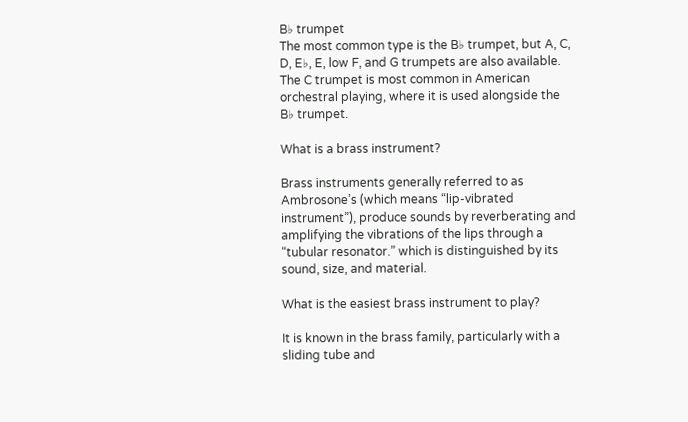B♭ trumpet
The most common type is the B♭ trumpet, but A, C, D, E♭, E, low F, and G trumpets are also available. The C trumpet is most common in American orchestral playing, where it is used alongside the B♭ trumpet.

What is a brass instrument?

Brass instruments generally referred to as Ambrosone’s (which means “lip-vibrated instrument”), produce sounds by reverberating and amplifying the vibrations of the lips through a “tubular resonator.” which is distinguished by its sound, size, and material.

What is the easiest brass instrument to play?

It is known in the brass family, particularly with a sliding tube and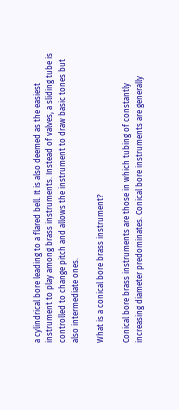a cylindrical bore leading to a flared bell. It is also deemed as the easiest instrument to play among brass instruments. Instead of valves, a sliding tube is controlled to change pitch and allows the instrument to draw basic tones but also intermediate ones.

What is a conical bore brass instrument?

Conical bore brass instruments are those in which tubing of constantly increasing diameter predominates. Conical bore instruments are generally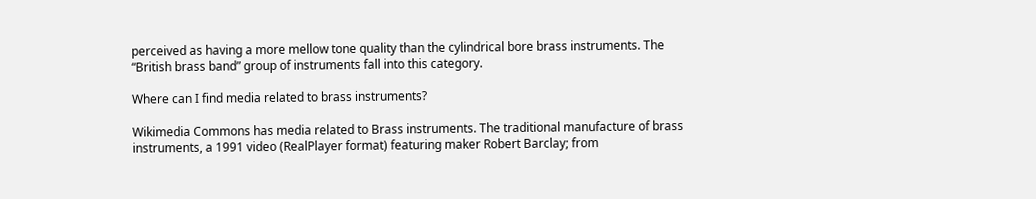perceived as having a more mellow tone quality than the cylindrical bore brass instruments. The “British brass band” group of instruments fall into this category.

Where can I find media related to brass instruments?

Wikimedia Commons has media related to Brass instruments. The traditional manufacture of brass instruments, a 1991 video (RealPlayer format) featuring maker Robert Barclay; from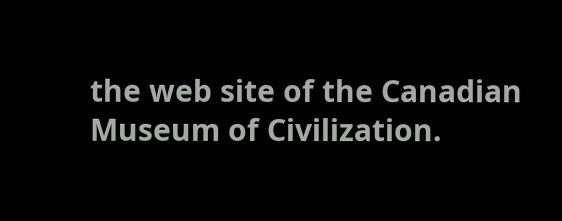the web site of the Canadian Museum of Civilization.